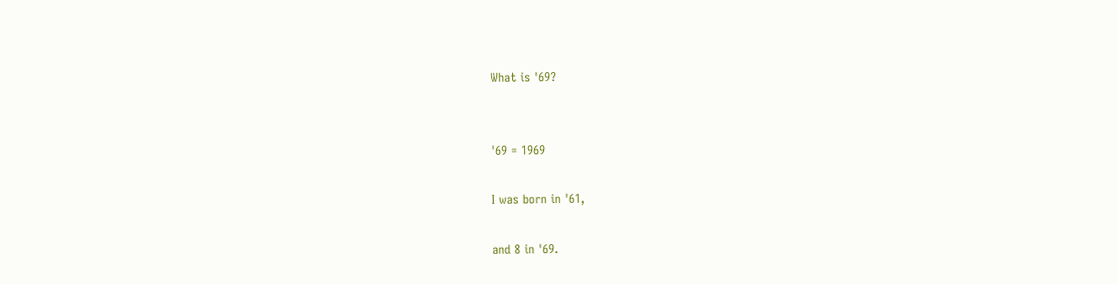What is '69?


'69 = 1969

I was born in '61,

and 8 in '69.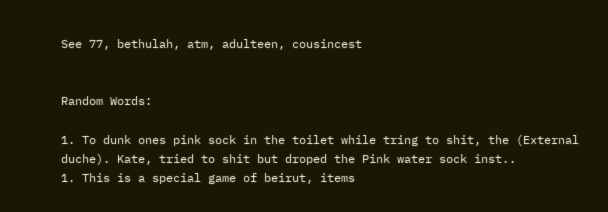See 77, bethulah, atm, adulteen, cousincest


Random Words:

1. To dunk ones pink sock in the toilet while tring to shit, the (External duche). Kate, tried to shit but droped the Pink water sock inst..
1. This is a special game of beirut, items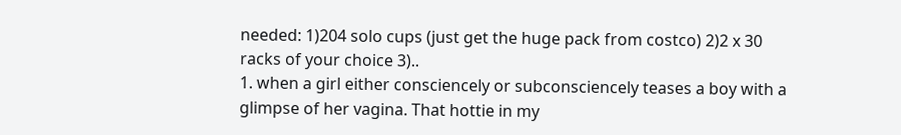needed: 1)204 solo cups (just get the huge pack from costco) 2)2 x 30 racks of your choice 3)..
1. when a girl either consciencely or subconsciencely teases a boy with a glimpse of her vagina. That hottie in my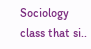Sociology class that si..